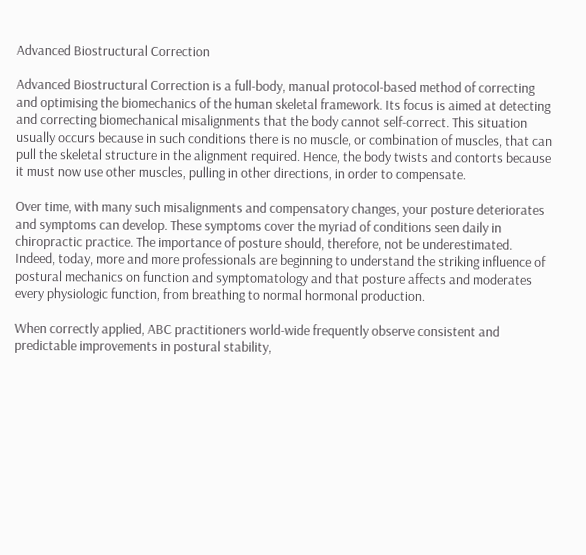Advanced Biostructural Correction

Advanced Biostructural Correction is a full-body, manual protocol-based method of correcting and optimising the biomechanics of the human skeletal framework. Its focus is aimed at detecting and correcting biomechanical misalignments that the body cannot self-correct. This situation usually occurs because in such conditions there is no muscle, or combination of muscles, that can pull the skeletal structure in the alignment required. Hence, the body twists and contorts because it must now use other muscles, pulling in other directions, in order to compensate.

Over time, with many such misalignments and compensatory changes, your posture deteriorates and symptoms can develop. These symptoms cover the myriad of conditions seen daily in chiropractic practice. The importance of posture should, therefore, not be underestimated. Indeed, today, more and more professionals are beginning to understand the striking influence of postural mechanics on function and symptomatology and that posture affects and moderates every physiologic function, from breathing to normal hormonal production.

When correctly applied, ABC practitioners world-wide frequently observe consistent and predictable improvements in postural stability,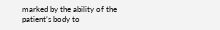marked by the ability of the patient’s body to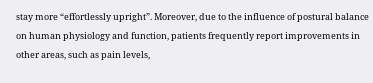stay more “effortlessly upright”. Moreover, due to the influence of postural balance on human physiology and function, patients frequently report improvements in other areas, such as pain levels,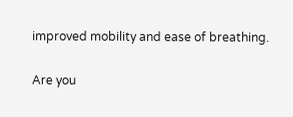improved mobility and ease of breathing.

Are you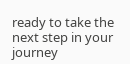ready to take the next step in your journey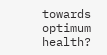towards optimum health?